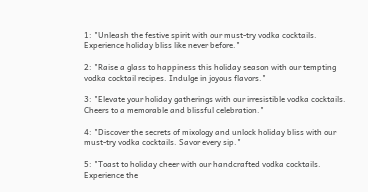1: "Unleash the festive spirit with our must-try vodka cocktails. Experience holiday bliss like never before."

2: "Raise a glass to happiness this holiday season with our tempting vodka cocktail recipes. Indulge in joyous flavors."

3: "Elevate your holiday gatherings with our irresistible vodka cocktails. Cheers to a memorable and blissful celebration."

4: "Discover the secrets of mixology and unlock holiday bliss with our must-try vodka cocktails. Savor every sip."

5: "Toast to holiday cheer with our handcrafted vodka cocktails. Experience the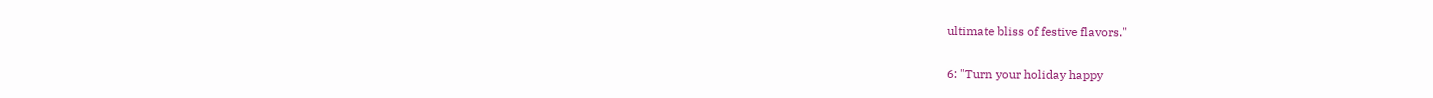ultimate bliss of festive flavors."

6: "Turn your holiday happy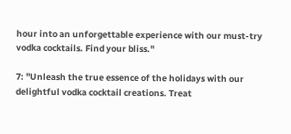hour into an unforgettable experience with our must-try vodka cocktails. Find your bliss."

7: "Unleash the true essence of the holidays with our delightful vodka cocktail creations. Treat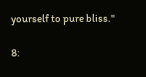yourself to pure bliss."

8: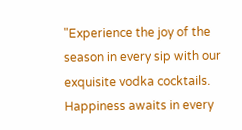"Experience the joy of the season in every sip with our exquisite vodka cocktails. Happiness awaits in every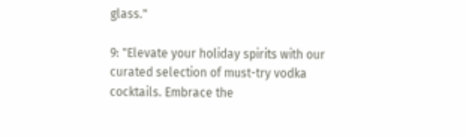glass."

9: "Elevate your holiday spirits with our curated selection of must-try vodka cocktails. Embrace the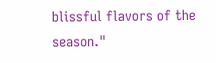blissful flavors of the season."